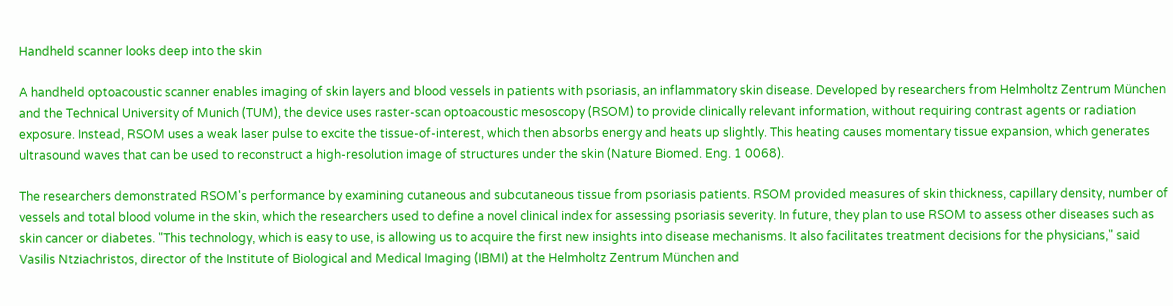Handheld scanner looks deep into the skin

A handheld optoacoustic scanner enables imaging of skin layers and blood vessels in patients with psoriasis, an inflammatory skin disease. Developed by researchers from Helmholtz Zentrum München and the Technical University of Munich (TUM), the device uses raster-scan optoacoustic mesoscopy (RSOM) to provide clinically relevant information, without requiring contrast agents or radiation exposure. Instead, RSOM uses a weak laser pulse to excite the tissue-of-interest, which then absorbs energy and heats up slightly. This heating causes momentary tissue expansion, which generates ultrasound waves that can be used to reconstruct a high-resolution image of structures under the skin (Nature Biomed. Eng. 1 0068).

The researchers demonstrated RSOM's performance by examining cutaneous and subcutaneous tissue from psoriasis patients. RSOM provided measures of skin thickness, capillary density, number of vessels and total blood volume in the skin, which the researchers used to define a novel clinical index for assessing psoriasis severity. In future, they plan to use RSOM to assess other diseases such as skin cancer or diabetes. "This technology, which is easy to use, is allowing us to acquire the first new insights into disease mechanisms. It also facilitates treatment decisions for the physicians," said Vasilis Ntziachristos, director of the Institute of Biological and Medical Imaging (IBMI) at the Helmholtz Zentrum München and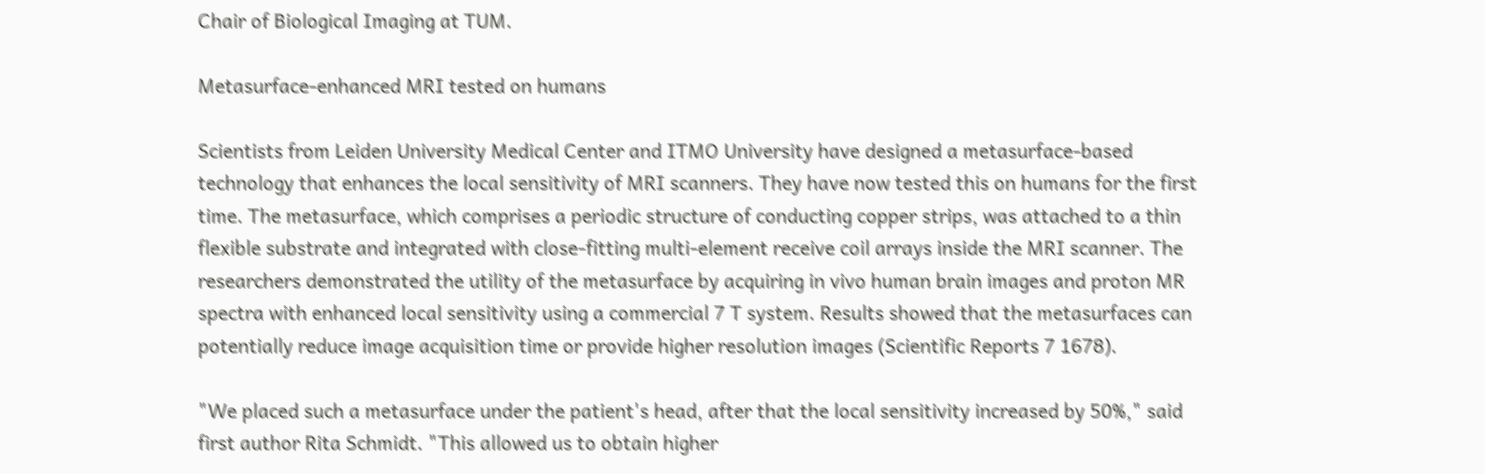Chair of Biological Imaging at TUM.

Metasurface-enhanced MRI tested on humans

Scientists from Leiden University Medical Center and ITMO University have designed a metasurface-based technology that enhances the local sensitivity of MRI scanners. They have now tested this on humans for the first time. The metasurface, which comprises a periodic structure of conducting copper strips, was attached to a thin flexible substrate and integrated with close-fitting multi-element receive coil arrays inside the MRI scanner. The researchers demonstrated the utility of the metasurface by acquiring in vivo human brain images and proton MR spectra with enhanced local sensitivity using a commercial 7 T system. Results showed that the metasurfaces can potentially reduce image acquisition time or provide higher resolution images (Scientific Reports 7 1678).

"We placed such a metasurface under the patient's head, after that the local sensitivity increased by 50%," said first author Rita Schmidt. "This allowed us to obtain higher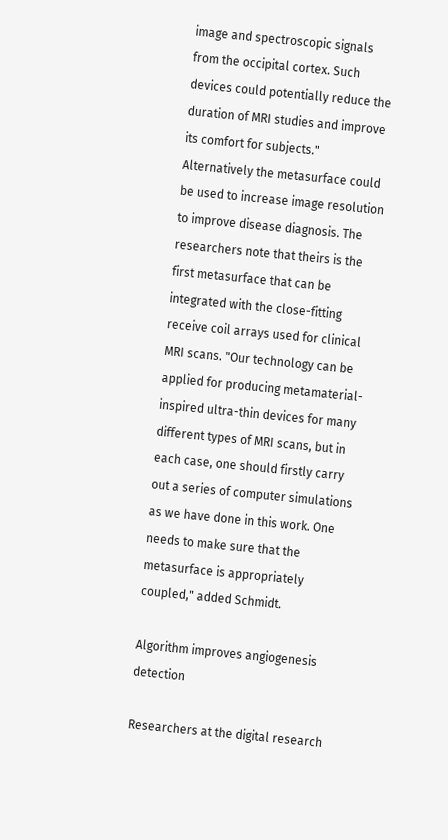image and spectroscopic signals from the occipital cortex. Such devices could potentially reduce the duration of MRI studies and improve its comfort for subjects." Alternatively the metasurface could be used to increase image resolution to improve disease diagnosis. The researchers note that theirs is the first metasurface that can be integrated with the close-fitting receive coil arrays used for clinical MRI scans. "Our technology can be applied for producing metamaterial-inspired ultra-thin devices for many different types of MRI scans, but in each case, one should firstly carry out a series of computer simulations as we have done in this work. One needs to make sure that the metasurface is appropriately coupled," added Schmidt.

Algorithm improves angiogenesis detection

Researchers at the digital research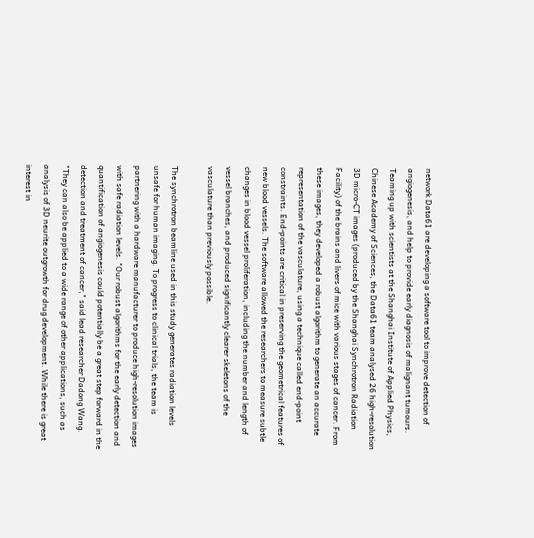network Data61 are developing a software tool to improve detection of angiogenesis, and help to provide early diagnosis of malignant tumours. Teaming up with scientists at the Shanghai Institute of Applied Physics, Chinese Academy of Sciences, the Data61 team analysed 26 high-resolution 3D micro-CT images (produced by the Shanghai Synchrotron Radiation Facility) of the brains and livers of mice with various stages of cancer. From these images, they developed a robust algorithm to generate an accurate representation of the vasculature, using a technique called end-point constraints. End-points are critical in preserving the geometrical features of new blood vessels. The software allowed the researchers to measure subtle changes in blood vessel proliferation, including the number and length of vessel branches, and produced significantly clearer skeletons of the vasculature than previously possible.

The synchrotron beamline used in this study generates radiation levels unsafe for human imaging. To progress to clinical trials, the team is partnering with a hardware manufacturer to produce high-resolution images with safe radiation levels. "Our robust algorithms for the early detection and quantification of angiogenesis could potentially be a great step forward in the detection and treatment of cancer," said lead researcher Dadong Wang. "They can also be applied to a wide range of other applications, such as analysis of 3D neurite outgrowth for drug development. While there is great interest in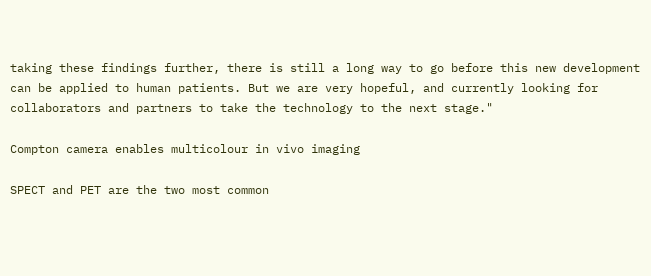taking these findings further, there is still a long way to go before this new development can be applied to human patients. But we are very hopeful, and currently looking for collaborators and partners to take the technology to the next stage."

Compton camera enables multicolour in vivo imaging

SPECT and PET are the two most common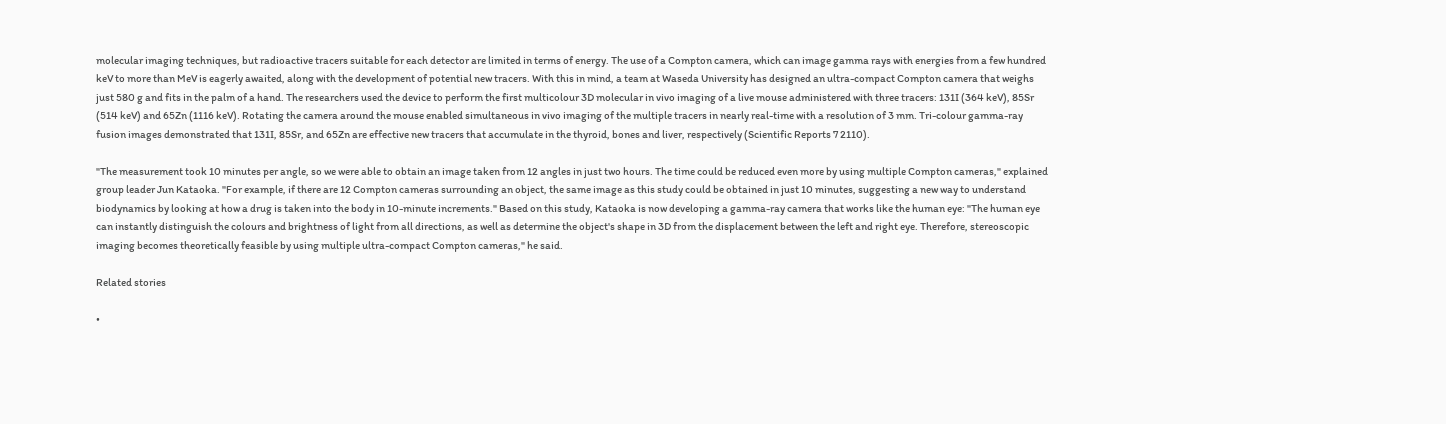molecular imaging techniques, but radioactive tracers suitable for each detector are limited in terms of energy. The use of a Compton camera, which can image gamma rays with energies from a few hundred keV to more than MeV is eagerly awaited, along with the development of potential new tracers. With this in mind, a team at Waseda University has designed an ultra-compact Compton camera that weighs just 580 g and fits in the palm of a hand. The researchers used the device to perform the first multicolour 3D molecular in vivo imaging of a live mouse administered with three tracers: 131I (364 keV), 85Sr (514 keV) and 65Zn (1116 keV). Rotating the camera around the mouse enabled simultaneous in vivo imaging of the multiple tracers in nearly real-time with a resolution of 3 mm. Tri-colour gamma-ray fusion images demonstrated that 131I, 85Sr, and 65Zn are effective new tracers that accumulate in the thyroid, bones and liver, respectively (Scientific Reports 7 2110).

"The measurement took 10 minutes per angle, so we were able to obtain an image taken from 12 angles in just two hours. The time could be reduced even more by using multiple Compton cameras," explained group leader Jun Kataoka. "For example, if there are 12 Compton cameras surrounding an object, the same image as this study could be obtained in just 10 minutes, suggesting a new way to understand biodynamics by looking at how a drug is taken into the body in 10-minute increments." Based on this study, Kataoka is now developing a gamma-ray camera that works like the human eye: "The human eye can instantly distinguish the colours and brightness of light from all directions, as well as determine the object's shape in 3D from the displacement between the left and right eye. Therefore, stereoscopic imaging becomes theoretically feasible by using multiple ultra-compact Compton cameras," he said.

Related stories

•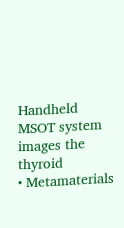Handheld MSOT system images the thyroid
• Metamaterials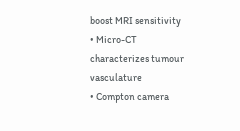boost MRI sensitivity
• Micro-CT characterizes tumour vasculature
• Compton camera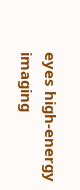eyes high-energy imaging